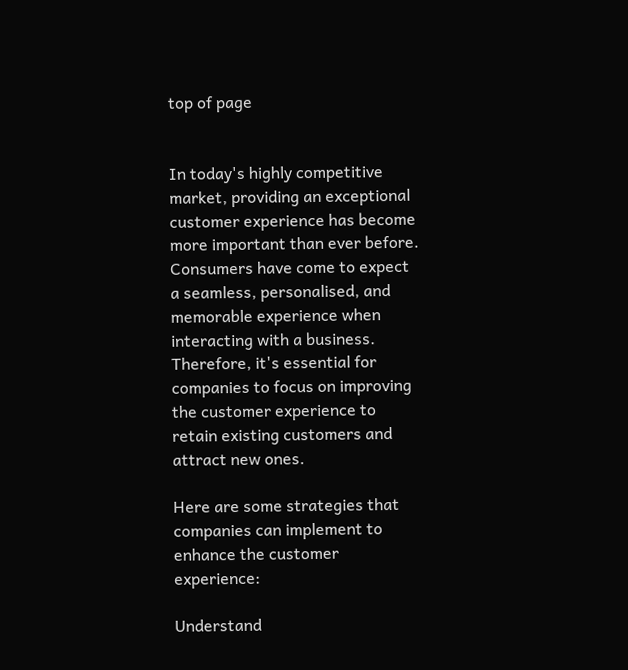top of page


In today's highly competitive market, providing an exceptional customer experience has become more important than ever before. Consumers have come to expect a seamless, personalised, and memorable experience when interacting with a business. Therefore, it's essential for companies to focus on improving the customer experience to retain existing customers and attract new ones.

Here are some strategies that companies can implement to enhance the customer experience:

Understand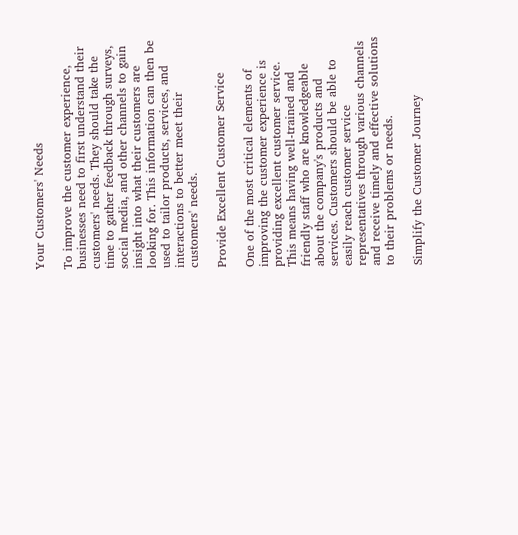Your Customers' Needs

To improve the customer experience, businesses need to first understand their customers' needs. They should take the time to gather feedback through surveys, social media, and other channels to gain insight into what their customers are looking for. This information can then be used to tailor products, services, and interactions to better meet their customers' needs.

Provide Excellent Customer Service

One of the most critical elements of improving the customer experience is providing excellent customer service. This means having well-trained and friendly staff who are knowledgeable about the company's products and services. Customers should be able to easily reach customer service representatives through various channels and receive timely and effective solutions to their problems or needs.

Simplify the Customer Journey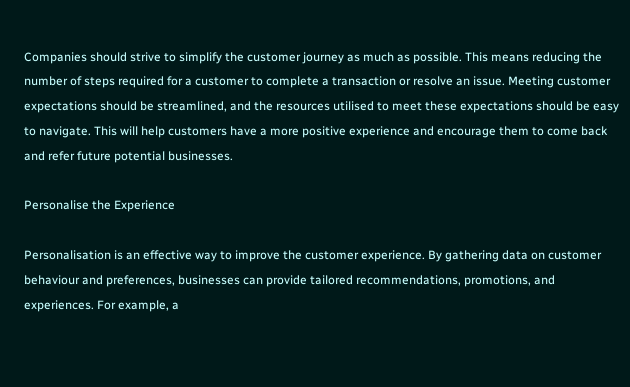Companies should strive to simplify the customer journey as much as possible. This means reducing the number of steps required for a customer to complete a transaction or resolve an issue. Meeting customer expectations should be streamlined, and the resources utilised to meet these expectations should be easy to navigate. This will help customers have a more positive experience and encourage them to come back and refer future potential businesses.

Personalise the Experience

Personalisation is an effective way to improve the customer experience. By gathering data on customer behaviour and preferences, businesses can provide tailored recommendations, promotions, and experiences. For example, a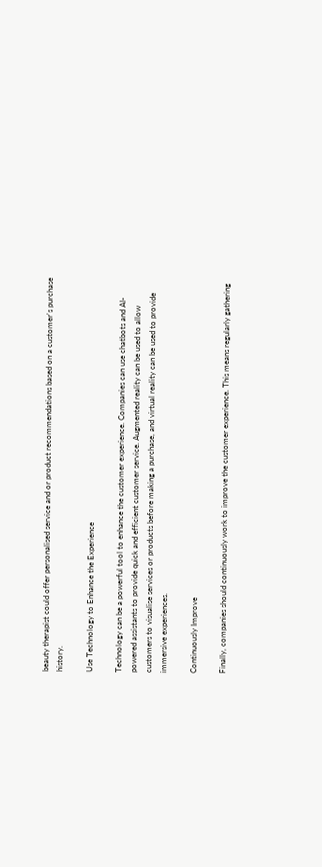beauty therapist could offer personalised service and or product recommendations based on a customer's purchase history.

Use Technology to Enhance the Experience

Technology can be a powerful tool to enhance the customer experience. Companies can use chatbots and AI-powered assistants to provide quick and efficient customer service. Augmented reality can be used to allow customers to visualise services or products before making a purchase, and virtual reality can be used to provide immersive experiences.

Continuously Improve

Finally, companies should continuously work to improve the customer experience. This means regularly gathering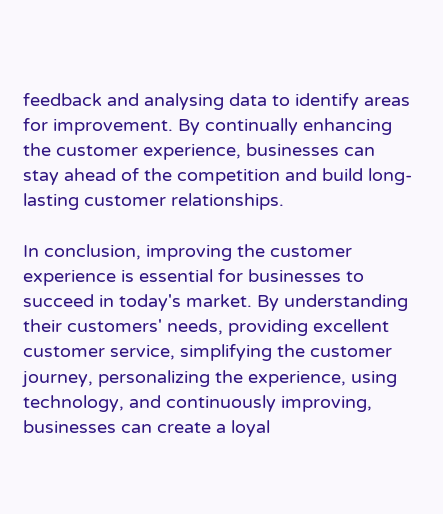feedback and analysing data to identify areas for improvement. By continually enhancing the customer experience, businesses can stay ahead of the competition and build long-lasting customer relationships.

In conclusion, improving the customer experience is essential for businesses to succeed in today's market. By understanding their customers' needs, providing excellent customer service, simplifying the customer journey, personalizing the experience, using technology, and continuously improving, businesses can create a loyal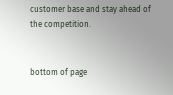customer base and stay ahead of the competition.


bottom of page